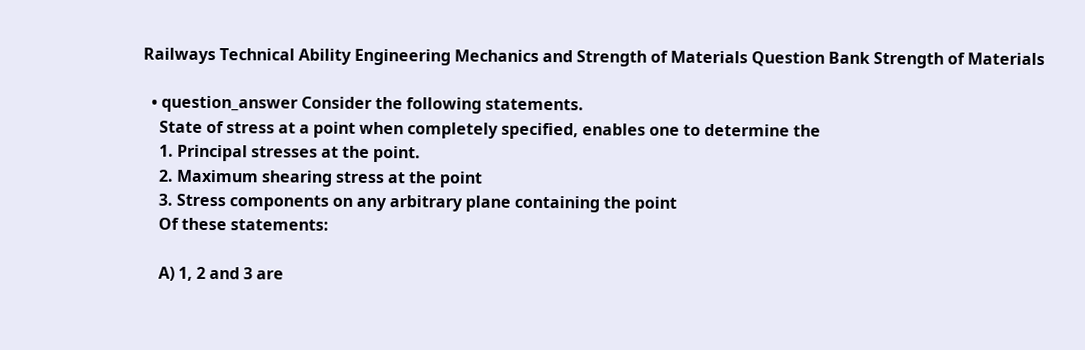Railways Technical Ability Engineering Mechanics and Strength of Materials Question Bank Strength of Materials

  • question_answer Consider the following statements.
    State of stress at a point when completely specified, enables one to determine the
    1. Principal stresses at the point.
    2. Maximum shearing stress at the point
    3. Stress components on any arbitrary plane containing the point
    Of these statements:

    A) 1, 2 and 3 are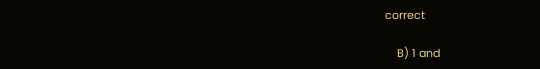correct

    B) 1 and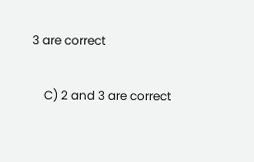3 are correct

    C) 2 and 3 are correct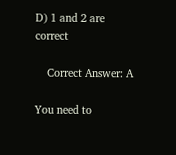D) 1 and 2 are correct

    Correct Answer: A

You need to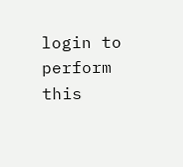login to perform this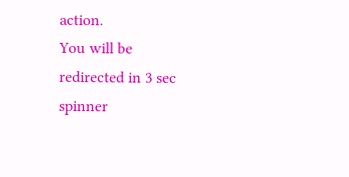action.
You will be redirected in 3 sec spinner